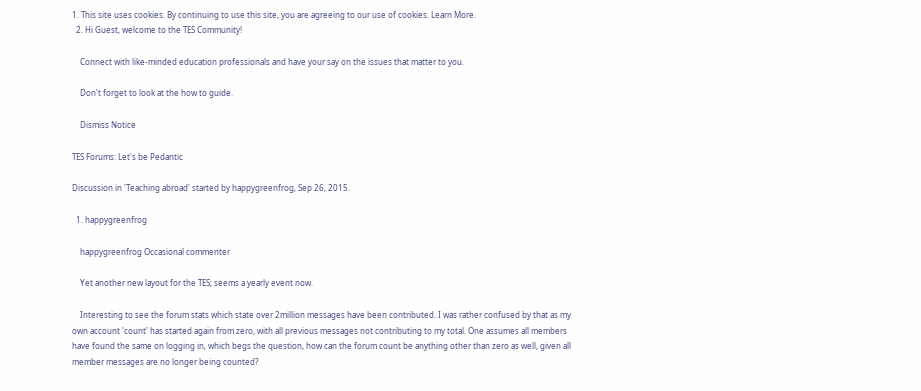1. This site uses cookies. By continuing to use this site, you are agreeing to our use of cookies. Learn More.
  2. Hi Guest, welcome to the TES Community!

    Connect with like-minded education professionals and have your say on the issues that matter to you.

    Don't forget to look at the how to guide.

    Dismiss Notice

TES Forums: Let's be Pedantic

Discussion in 'Teaching abroad' started by happygreenfrog, Sep 26, 2015.

  1. happygreenfrog

    happygreenfrog Occasional commenter

    Yet another new layout for the TES; seems a yearly event now.

    Interesting to see the forum stats which state over 2million messages have been contributed. I was rather confused by that as my own account 'count' has started again from zero, with all previous messages not contributing to my total. One assumes all members have found the same on logging in, which begs the question, how can the forum count be anything other than zero as well, given all member messages are no longer being counted?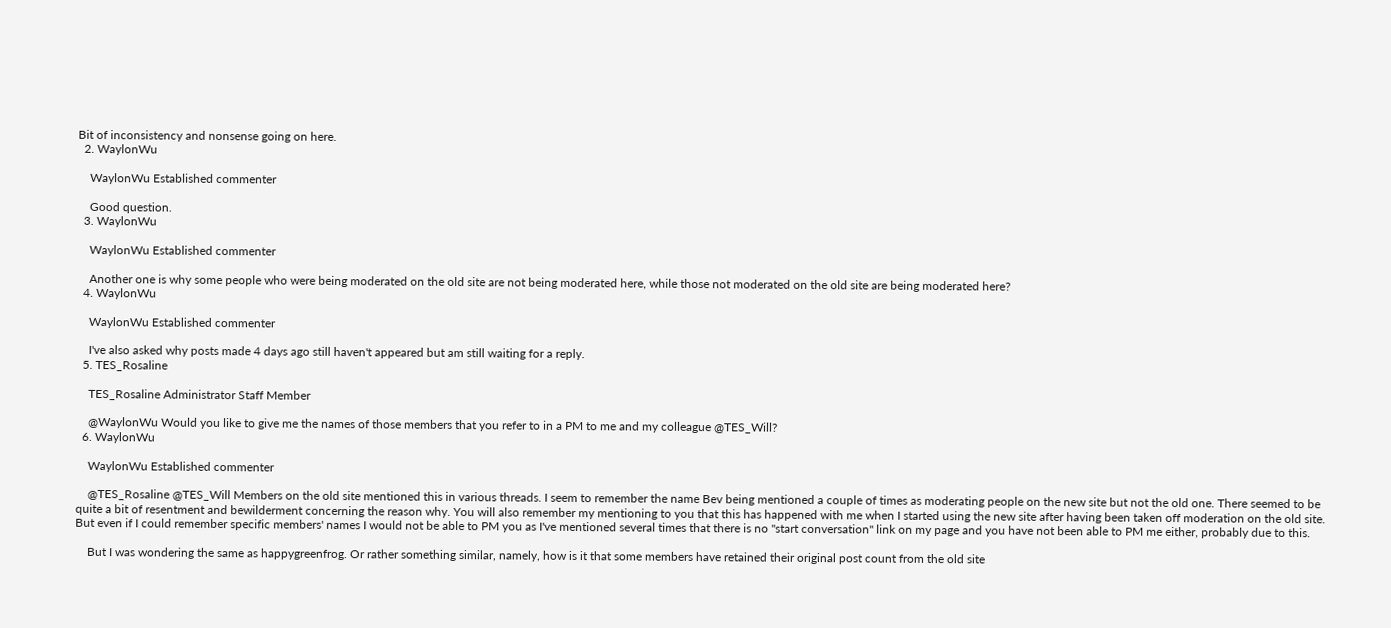Bit of inconsistency and nonsense going on here.
  2. WaylonWu

    WaylonWu Established commenter

    Good question.
  3. WaylonWu

    WaylonWu Established commenter

    Another one is why some people who were being moderated on the old site are not being moderated here, while those not moderated on the old site are being moderated here?
  4. WaylonWu

    WaylonWu Established commenter

    I've also asked why posts made 4 days ago still haven't appeared but am still waiting for a reply.
  5. TES_Rosaline

    TES_Rosaline Administrator Staff Member

    @WaylonWu Would you like to give me the names of those members that you refer to in a PM to me and my colleague @TES_Will?
  6. WaylonWu

    WaylonWu Established commenter

    @TES_Rosaline @TES_Will Members on the old site mentioned this in various threads. I seem to remember the name Bev being mentioned a couple of times as moderating people on the new site but not the old one. There seemed to be quite a bit of resentment and bewilderment concerning the reason why. You will also remember my mentioning to you that this has happened with me when I started using the new site after having been taken off moderation on the old site. But even if I could remember specific members' names I would not be able to PM you as I've mentioned several times that there is no "start conversation" link on my page and you have not been able to PM me either, probably due to this.

    But I was wondering the same as happygreenfrog. Or rather something similar, namely, how is it that some members have retained their original post count from the old site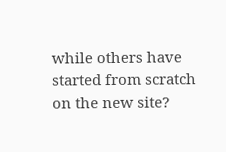while others have started from scratch on the new site?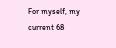For myself, my current 68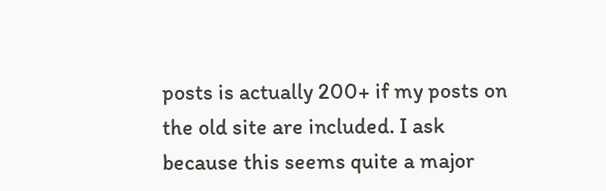posts is actually 200+ if my posts on the old site are included. I ask because this seems quite a major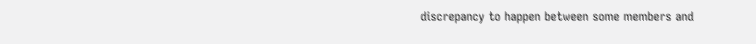discrepancy to happen between some members and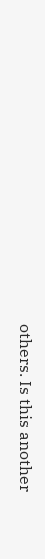others. Is this another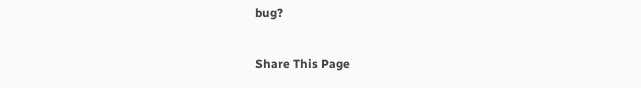bug?

Share This Page